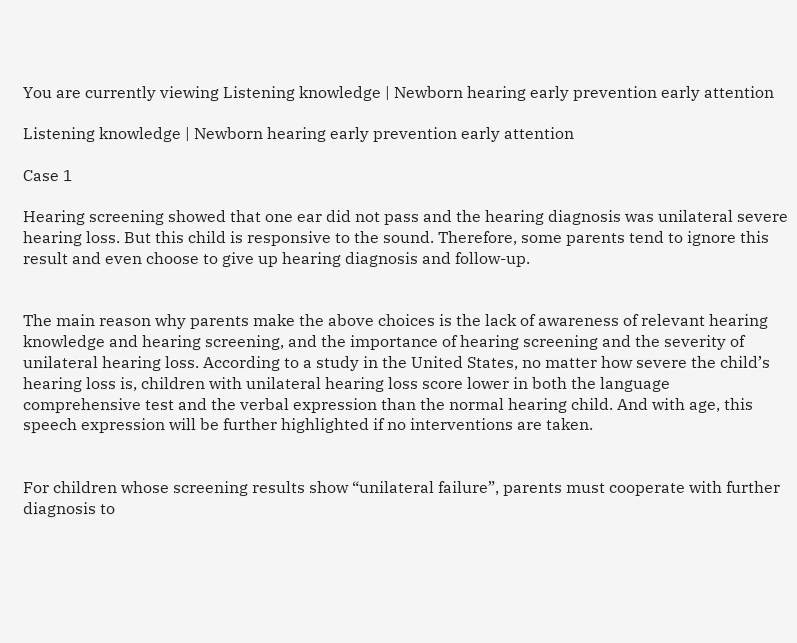You are currently viewing Listening knowledge | Newborn hearing early prevention early attention

Listening knowledge | Newborn hearing early prevention early attention

Case 1

Hearing screening showed that one ear did not pass and the hearing diagnosis was unilateral severe hearing loss. But this child is responsive to the sound. Therefore, some parents tend to ignore this result and even choose to give up hearing diagnosis and follow-up.


The main reason why parents make the above choices is the lack of awareness of relevant hearing knowledge and hearing screening, and the importance of hearing screening and the severity of unilateral hearing loss. According to a study in the United States, no matter how severe the child’s hearing loss is, children with unilateral hearing loss score lower in both the language comprehensive test and the verbal expression than the normal hearing child. And with age, this speech expression will be further highlighted if no interventions are taken.


For children whose screening results show “unilateral failure”, parents must cooperate with further diagnosis to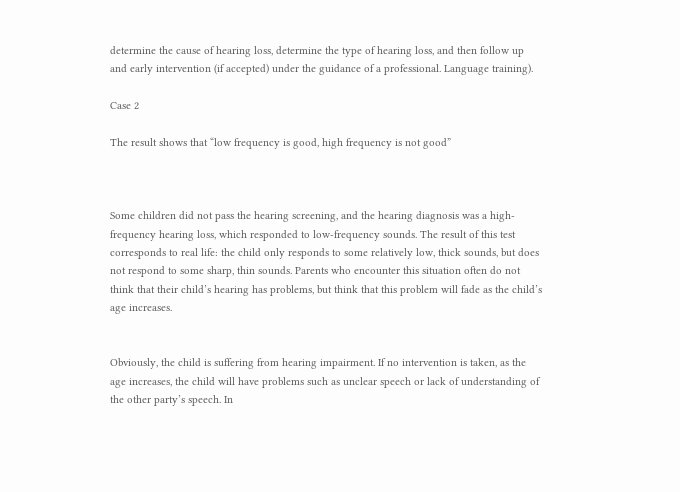determine the cause of hearing loss, determine the type of hearing loss, and then follow up and early intervention (if accepted) under the guidance of a professional. Language training).

Case 2

The result shows that “low frequency is good, high frequency is not good”



Some children did not pass the hearing screening, and the hearing diagnosis was a high-frequency hearing loss, which responded to low-frequency sounds. The result of this test corresponds to real life: the child only responds to some relatively low, thick sounds, but does not respond to some sharp, thin sounds. Parents who encounter this situation often do not think that their child’s hearing has problems, but think that this problem will fade as the child’s age increases.


Obviously, the child is suffering from hearing impairment. If no intervention is taken, as the age increases, the child will have problems such as unclear speech or lack of understanding of the other party’s speech. In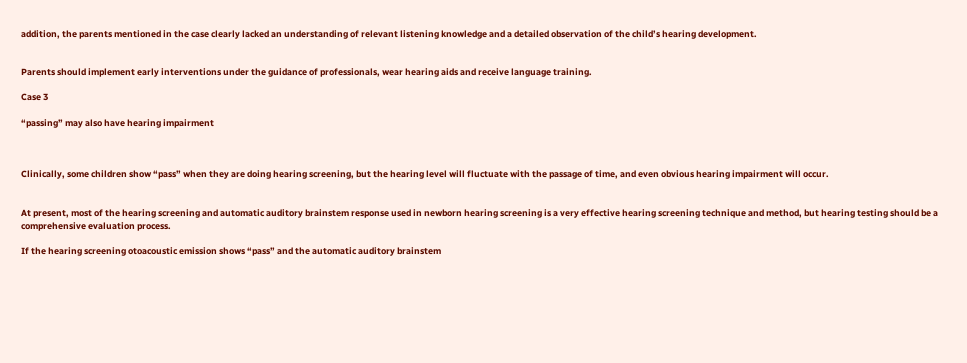addition, the parents mentioned in the case clearly lacked an understanding of relevant listening knowledge and a detailed observation of the child’s hearing development.


Parents should implement early interventions under the guidance of professionals, wear hearing aids and receive language training.

Case 3

“passing” may also have hearing impairment



Clinically, some children show “pass” when they are doing hearing screening, but the hearing level will fluctuate with the passage of time, and even obvious hearing impairment will occur.


At present, most of the hearing screening and automatic auditory brainstem response used in newborn hearing screening is a very effective hearing screening technique and method, but hearing testing should be a comprehensive evaluation process.

If the hearing screening otoacoustic emission shows “pass” and the automatic auditory brainstem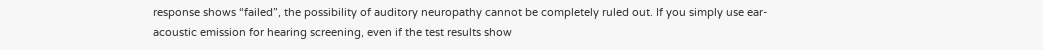response shows “failed”, the possibility of auditory neuropathy cannot be completely ruled out. If you simply use ear-acoustic emission for hearing screening, even if the test results show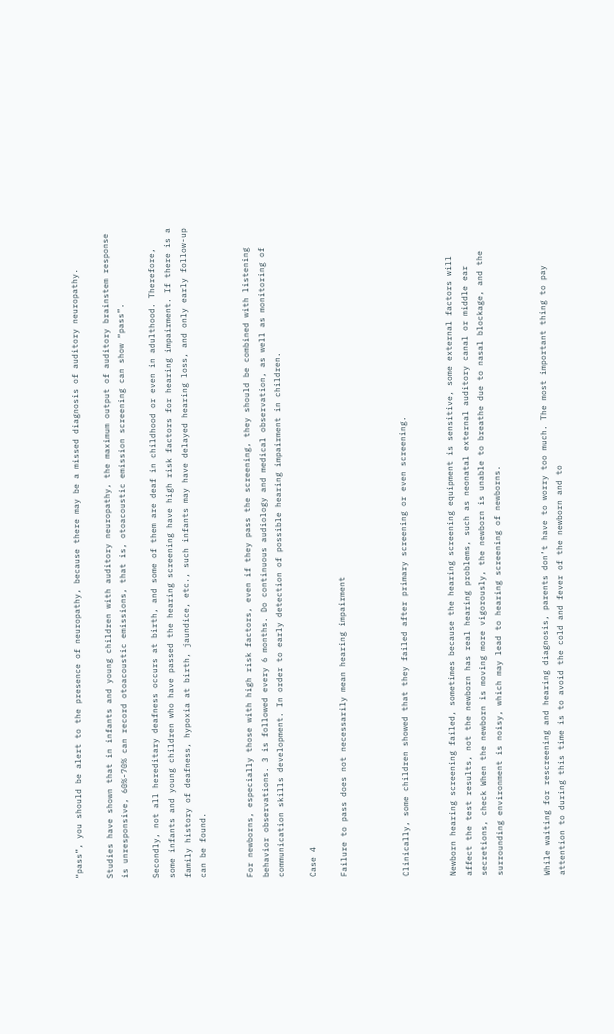“pass”, you should be alert to the presence of neuropathy, because there may be a missed diagnosis of auditory neuropathy.

Studies have shown that in infants and young children with auditory neuropathy, the maximum output of auditory brainstem response is unresponsive, 60%-70% can record otoacoustic emissions, that is, otoacoustic emission screening can show “pass”.

Secondly, not all hereditary deafness occurs at birth, and some of them are deaf in childhood or even in adulthood. Therefore, some infants and young children who have passed the hearing screening have high risk factors for hearing impairment. If there is a family history of deafness, hypoxia at birth, jaundice, etc., such infants may have delayed hearing loss, and only early follow-up can be found.


For newborns, especially those with high risk factors, even if they pass the screening, they should be combined with listening behavior observations. 3 is followed every 6 months. Do continuous audiology and medical observation, as well as monitoring of communication skills development. In order to early detection of possible hearing impairment in children.

Case 4

Failure to pass does not necessarily mean hearing impairment



Clinically, some children showed that they failed after primary screening or even screening.


Newborn hearing screening failed, sometimes because the hearing screening equipment is sensitive, some external factors will affect the test results, not the newborn has real hearing problems, such as neonatal external auditory canal or middle ear secretions, check When the newborn is moving more vigorously, the newborn is unable to breathe due to nasal blockage, and the surrounding environment is noisy, which may lead to hearing screening of newborns.


While waiting for rescreening and hearing diagnosis, parents don’t have to worry too much. The most important thing to pay attention to during this time is to avoid the cold and fever of the newborn and to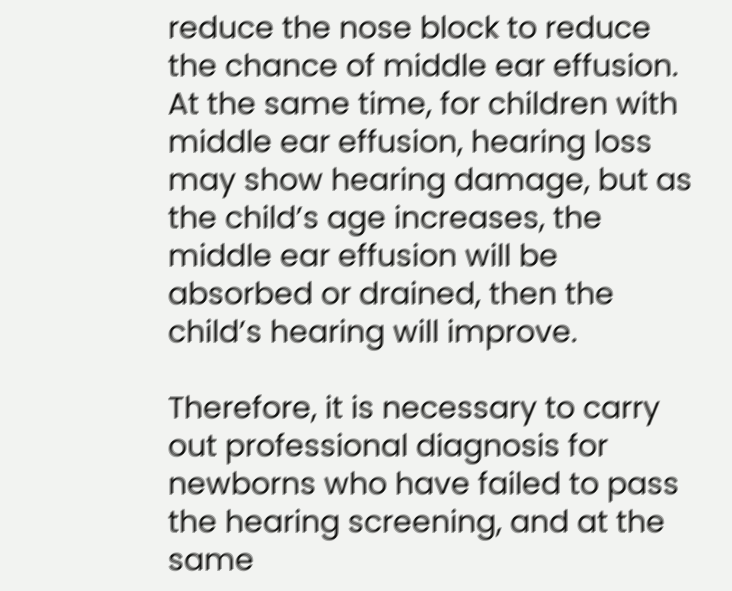reduce the nose block to reduce the chance of middle ear effusion. At the same time, for children with middle ear effusion, hearing loss may show hearing damage, but as the child’s age increases, the middle ear effusion will be absorbed or drained, then the child’s hearing will improve.

Therefore, it is necessary to carry out professional diagnosis for newborns who have failed to pass the hearing screening, and at the same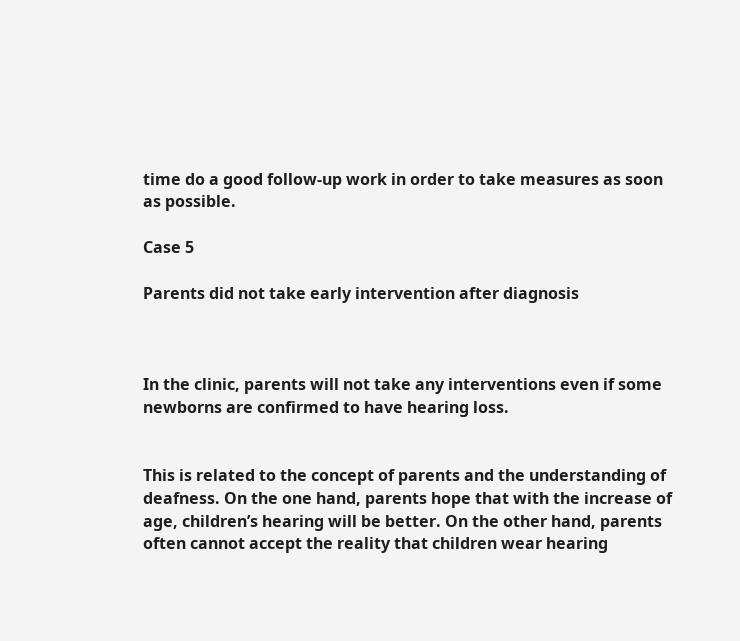time do a good follow-up work in order to take measures as soon as possible.

Case 5

Parents did not take early intervention after diagnosis



In the clinic, parents will not take any interventions even if some newborns are confirmed to have hearing loss.


This is related to the concept of parents and the understanding of deafness. On the one hand, parents hope that with the increase of age, children’s hearing will be better. On the other hand, parents often cannot accept the reality that children wear hearing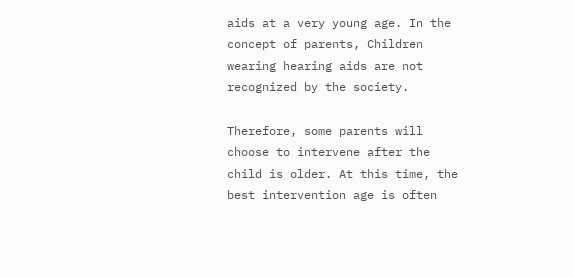aids at a very young age. In the concept of parents, Children wearing hearing aids are not recognized by the society.

Therefore, some parents will choose to intervene after the child is older. At this time, the best intervention age is often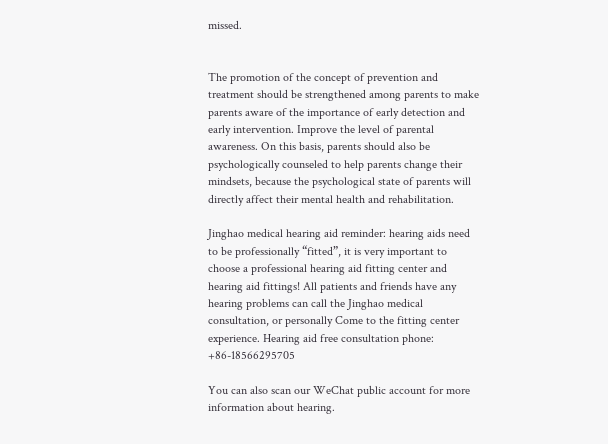missed.


The promotion of the concept of prevention and treatment should be strengthened among parents to make parents aware of the importance of early detection and early intervention. Improve the level of parental awareness. On this basis, parents should also be psychologically counseled to help parents change their mindsets, because the psychological state of parents will directly affect their mental health and rehabilitation.

Jinghao medical hearing aid reminder: hearing aids need to be professionally “fitted”, it is very important to choose a professional hearing aid fitting center and hearing aid fittings! All patients and friends have any hearing problems can call the Jinghao medical consultation, or personally Come to the fitting center experience. Hearing aid free consultation phone: +86-18566295705

You can also scan our WeChat public account for more information about hearing.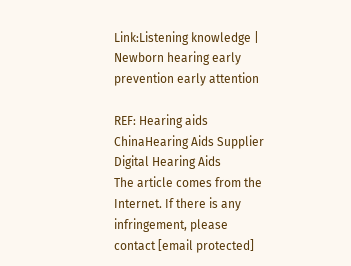Link:Listening knowledge | Newborn hearing early prevention early attention

REF: Hearing aids ChinaHearing Aids Supplier Digital Hearing Aids
The article comes from the Internet. If there is any infringement, please contact [email protected]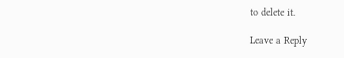to delete it.

Leave a Reply